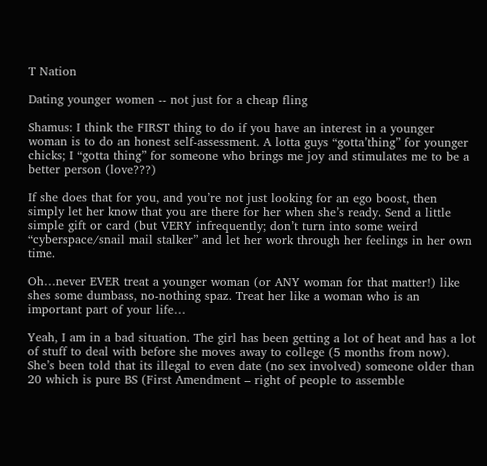T Nation

Dating younger women -- not just for a cheap fling

Shamus: I think the FIRST thing to do if you have an interest in a younger woman is to do an honest self-assessment. A lotta guys “gotta’thing” for younger chicks; I “gotta thing” for someone who brings me joy and stimulates me to be a better person (love???)

If she does that for you, and you’re not just looking for an ego boost, then simply let her know that you are there for her when she’s ready. Send a little simple gift or card (but VERY infrequently; don’t turn into some weird “cyberspace/snail mail stalker” and let her work through her feelings in her own time.

Oh…never EVER treat a younger woman (or ANY woman for that matter!) like shes some dumbass, no-nothing spaz. Treat her like a woman who is an important part of your life…

Yeah, I am in a bad situation. The girl has been getting a lot of heat and has a lot of stuff to deal with before she moves away to college (5 months from now). She’s been told that its illegal to even date (no sex involved) someone older than 20 which is pure BS (First Amendment – right of people to assemble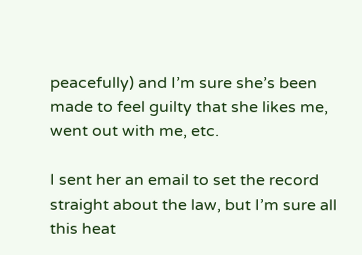peacefully) and I’m sure she’s been made to feel guilty that she likes me, went out with me, etc.

I sent her an email to set the record straight about the law, but I’m sure all this heat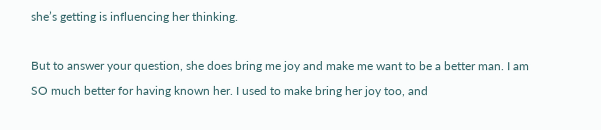she’s getting is influencing her thinking.

But to answer your question, she does bring me joy and make me want to be a better man. I am SO much better for having known her. I used to make bring her joy too, and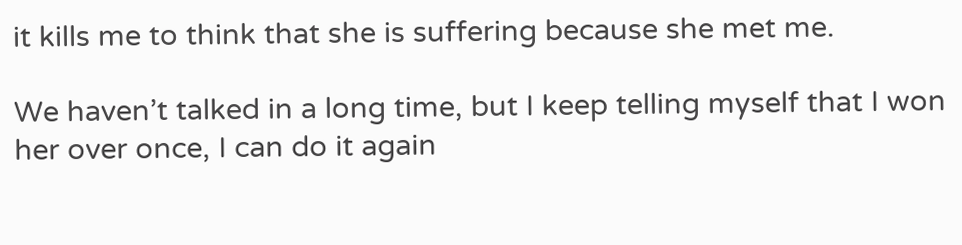it kills me to think that she is suffering because she met me.

We haven’t talked in a long time, but I keep telling myself that I won her over once, I can do it again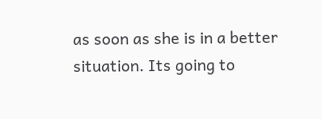as soon as she is in a better situation. Its going to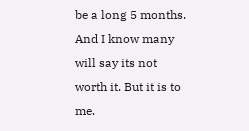be a long 5 months. And I know many will say its not worth it. But it is to me.